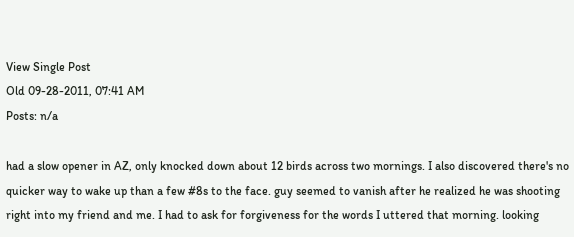View Single Post
Old 09-28-2011, 07:41 AM
Posts: n/a

had a slow opener in AZ, only knocked down about 12 birds across two mornings. I also discovered there's no quicker way to wake up than a few #8s to the face. guy seemed to vanish after he realized he was shooting right into my friend and me. I had to ask for forgiveness for the words I uttered that morning. looking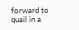forward to quail in a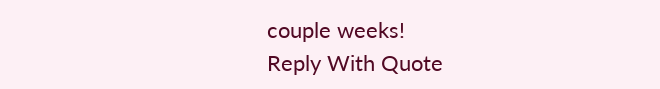couple weeks!
Reply With Quote